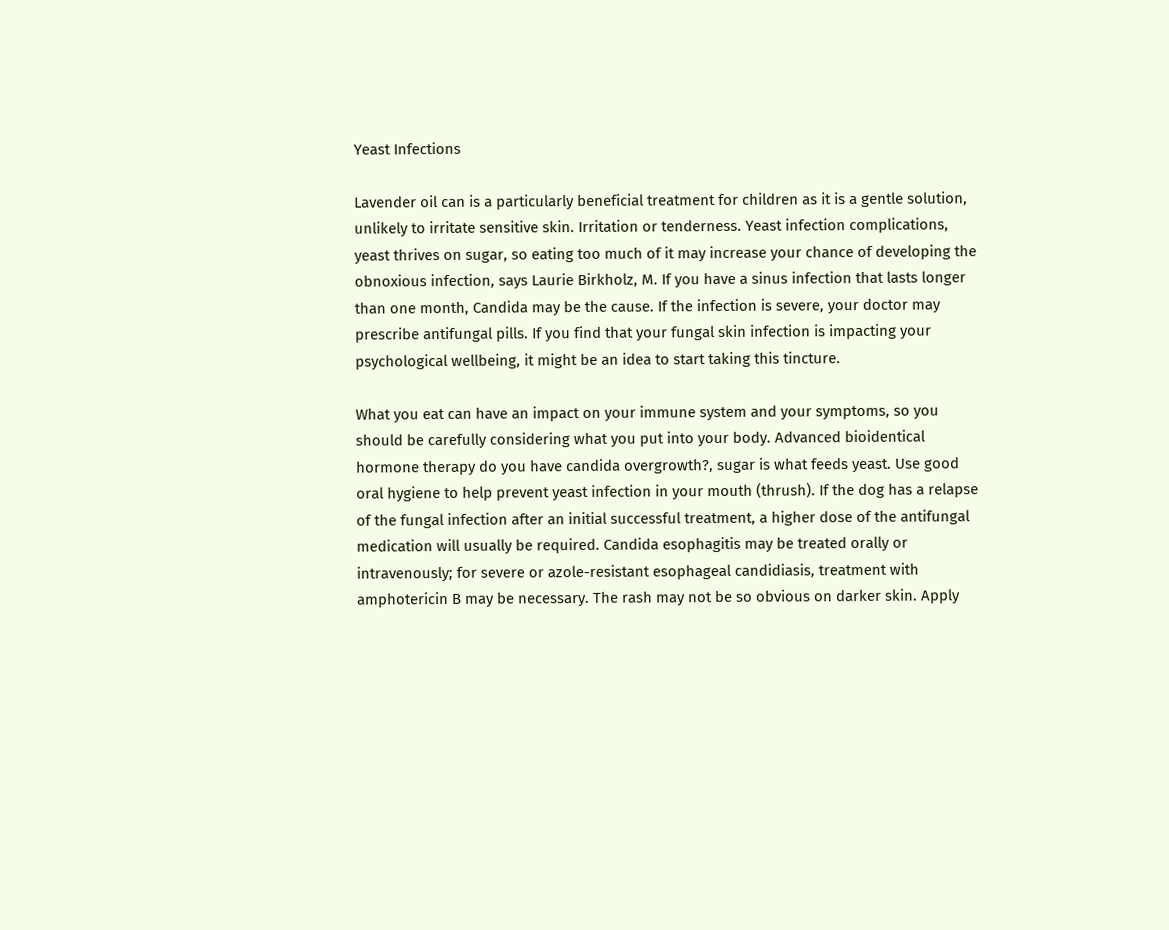Yeast Infections

Lavender oil can is a particularly beneficial treatment for children as it is a gentle solution, unlikely to irritate sensitive skin. Irritation or tenderness. Yeast infection complications, yeast thrives on sugar, so eating too much of it may increase your chance of developing the obnoxious infection, says Laurie Birkholz, M. If you have a sinus infection that lasts longer than one month, Candida may be the cause. If the infection is severe, your doctor may prescribe antifungal pills. If you find that your fungal skin infection is impacting your psychological wellbeing, it might be an idea to start taking this tincture.

What you eat can have an impact on your immune system and your symptoms, so you should be carefully considering what you put into your body. Advanced bioidentical hormone therapy do you have candida overgrowth?, sugar is what feeds yeast. Use good oral hygiene to help prevent yeast infection in your mouth (thrush). If the dog has a relapse of the fungal infection after an initial successful treatment, a higher dose of the antifungal medication will usually be required. Candida esophagitis may be treated orally or intravenously; for severe or azole-resistant esophageal candidiasis, treatment with amphotericin B may be necessary. The rash may not be so obvious on darker skin. Apply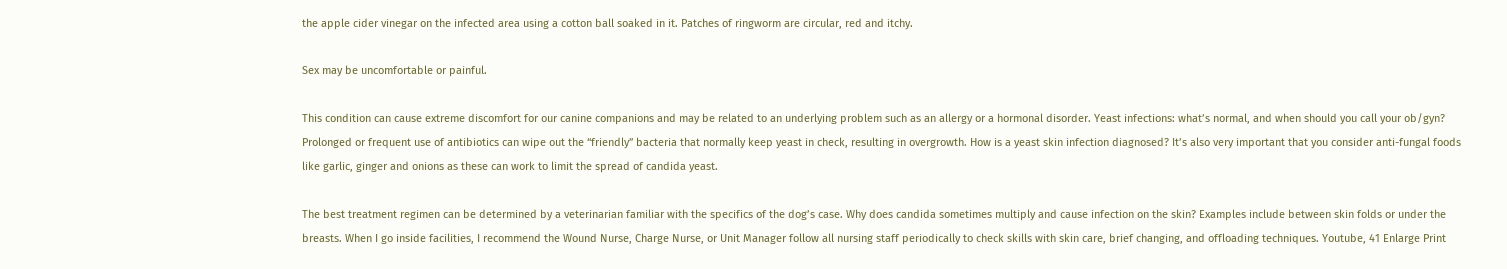the apple cider vinegar on the infected area using a cotton ball soaked in it. Patches of ringworm are circular, red and itchy.

Sex may be uncomfortable or painful.

This condition can cause extreme discomfort for our canine companions and may be related to an underlying problem such as an allergy or a hormonal disorder. Yeast infections: what’s normal, and when should you call your ob/gyn? Prolonged or frequent use of antibiotics can wipe out the “friendly” bacteria that normally keep yeast in check, resulting in overgrowth. How is a yeast skin infection diagnosed? It’s also very important that you consider anti-fungal foods like garlic, ginger and onions as these can work to limit the spread of candida yeast.

The best treatment regimen can be determined by a veterinarian familiar with the specifics of the dog’s case. Why does candida sometimes multiply and cause infection on the skin? Examples include between skin folds or under the breasts. When I go inside facilities, I recommend the Wound Nurse, Charge Nurse, or Unit Manager follow all nursing staff periodically to check skills with skin care, brief changing, and offloading techniques. Youtube, 41 Enlarge Print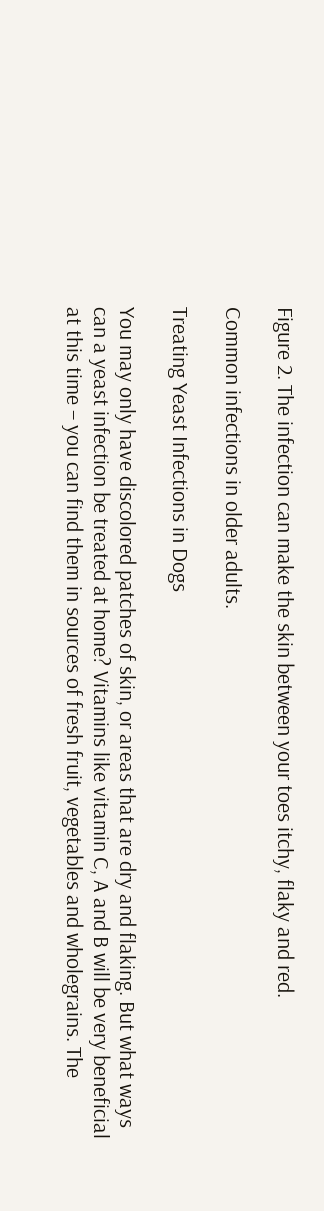Figure 2. The infection can make the skin between your toes itchy, flaky and red.

Common infections in older adults.

Treating Yeast Infections in Dogs

You may only have discolored patches of skin, or areas that are dry and flaking. But what ways can a yeast infection be treated at home? Vitamins like vitamin C, A and B will be very beneficial at this time – you can find them in sources of fresh fruit, vegetables and wholegrains. The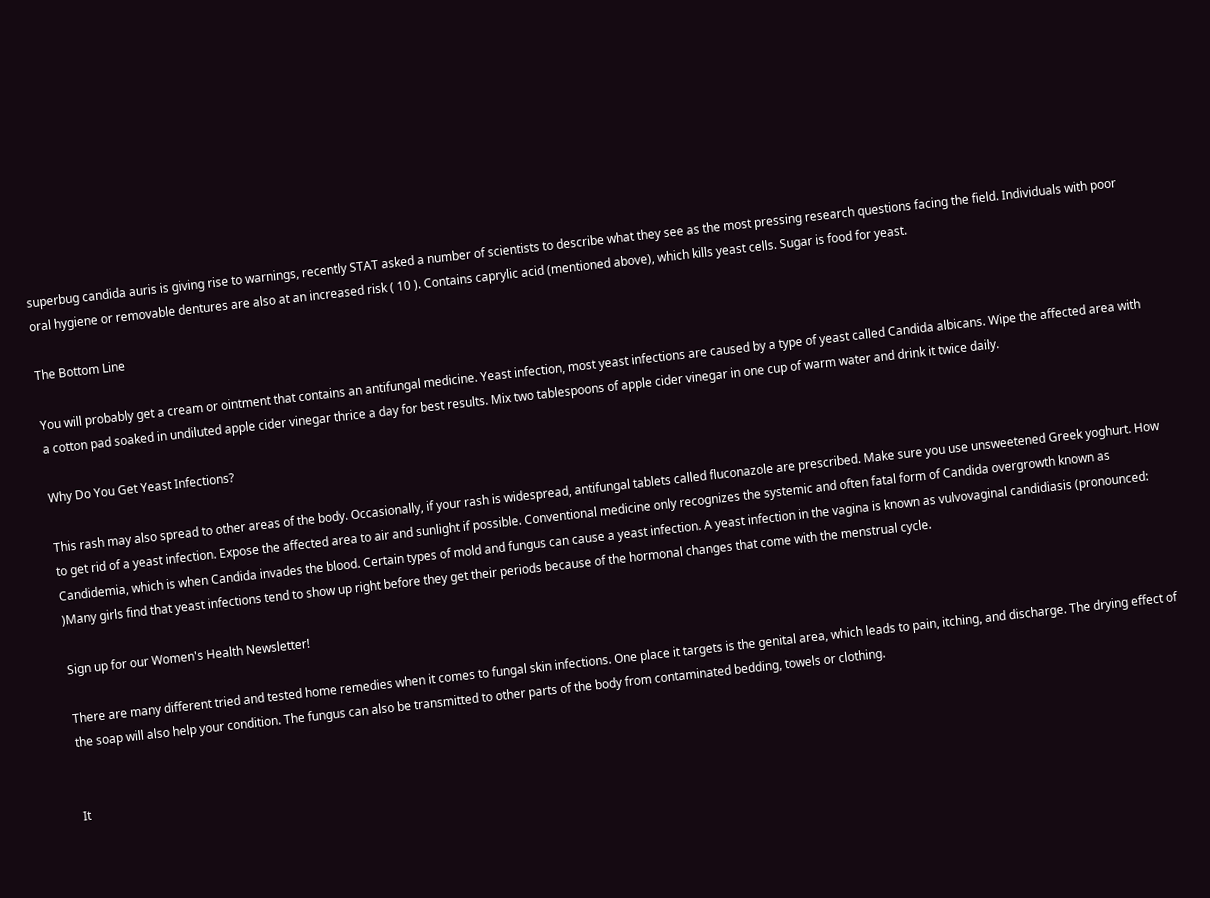superbug candida auris is giving rise to warnings, recently STAT asked a number of scientists to describe what they see as the most pressing research questions facing the field. Individuals with poor oral hygiene or removable dentures are also at an increased risk ( 10 ). Contains caprylic acid (mentioned above), which kills yeast cells. Sugar is food for yeast.

The Bottom Line

You will probably get a cream or ointment that contains an antifungal medicine. Yeast infection, most yeast infections are caused by a type of yeast called Candida albicans. Wipe the affected area with a cotton pad soaked in undiluted apple cider vinegar thrice a day for best results. Mix two tablespoons of apple cider vinegar in one cup of warm water and drink it twice daily.

Why Do You Get Yeast Infections?

This rash may also spread to other areas of the body. Occasionally, if your rash is widespread, antifungal tablets called fluconazole are prescribed. Make sure you use unsweetened Greek yoghurt. How to get rid of a yeast infection. Expose the affected area to air and sunlight if possible. Conventional medicine only recognizes the systemic and often fatal form of Candida overgrowth known as Candidemia, which is when Candida invades the blood. Certain types of mold and fungus can cause a yeast infection. A yeast infection in the vagina is known as vulvovaginal candidiasis (pronounced: )Many girls find that yeast infections tend to show up right before they get their periods because of the hormonal changes that come with the menstrual cycle.

Sign up for our Women's Health Newsletter!

There are many different tried and tested home remedies when it comes to fungal skin infections. One place it targets is the genital area, which leads to pain, itching, and discharge. The drying effect of the soap will also help your condition. The fungus can also be transmitted to other parts of the body from contaminated bedding, towels or clothing.


It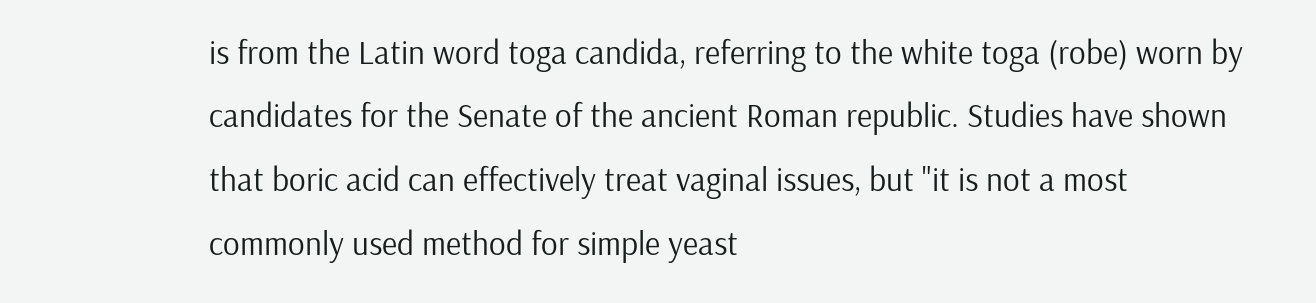is from the Latin word toga candida, referring to the white toga (robe) worn by candidates for the Senate of the ancient Roman republic. Studies have shown that boric acid can effectively treat vaginal issues, but "it is not a most commonly used method for simple yeast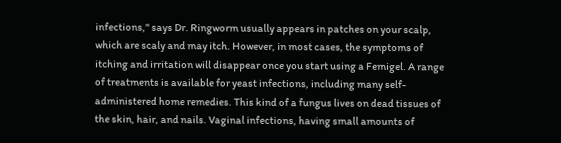infections," says Dr. Ringworm usually appears in patches on your scalp, which are scaly and may itch. However, in most cases, the symptoms of itching and irritation will disappear once you start using a Femigel. A range of treatments is available for yeast infections, including many self-administered home remedies. This kind of a fungus lives on dead tissues of the skin, hair, and nails. Vaginal infections, having small amounts of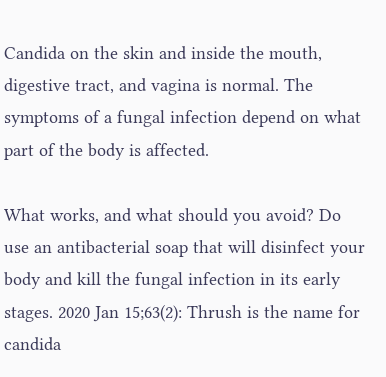Candida on the skin and inside the mouth, digestive tract, and vagina is normal. The symptoms of a fungal infection depend on what part of the body is affected.

What works, and what should you avoid? Do use an antibacterial soap that will disinfect your body and kill the fungal infection in its early stages. 2020 Jan 15;63(2): Thrush is the name for candida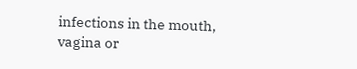infections in the mouth, vagina or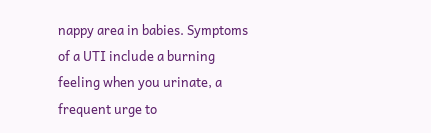nappy area in babies. Symptoms of a UTI include a burning feeling when you urinate, a frequent urge to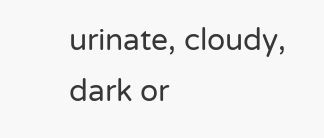urinate, cloudy, dark or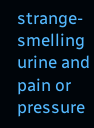strange-smelling urine and pain or pressure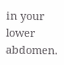in your lower abdomen.